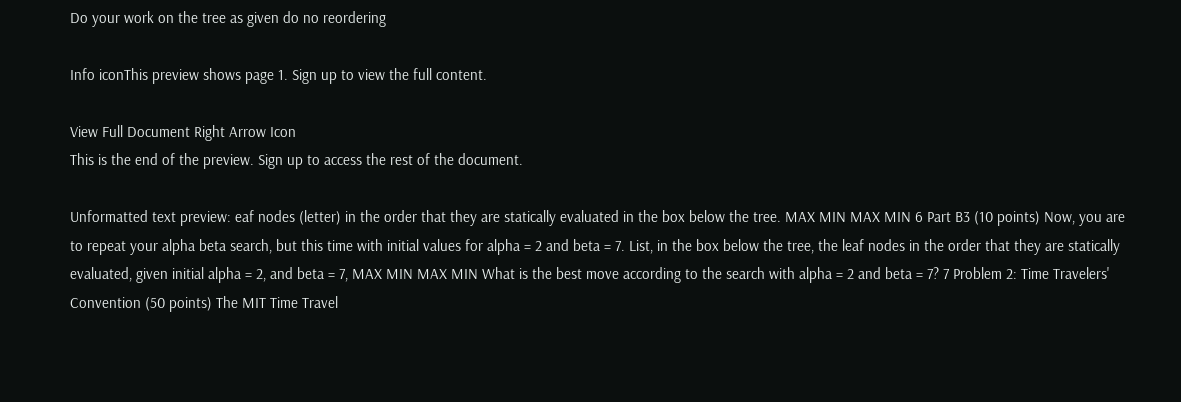Do your work on the tree as given do no reordering

Info iconThis preview shows page 1. Sign up to view the full content.

View Full Document Right Arrow Icon
This is the end of the preview. Sign up to access the rest of the document.

Unformatted text preview: eaf nodes (letter) in the order that they are statically evaluated in the box below the tree. MAX MIN MAX MIN 6 Part B3 (10 points) Now, you are to repeat your alpha beta search, but this time with initial values for alpha = 2 and beta = 7. List, in the box below the tree, the leaf nodes in the order that they are statically evaluated, given initial alpha = 2, and beta = 7, MAX MIN MAX MIN What is the best move according to the search with alpha = 2 and beta = 7? 7 Problem 2: Time Travelers' Convention (50 points) The MIT Time Travel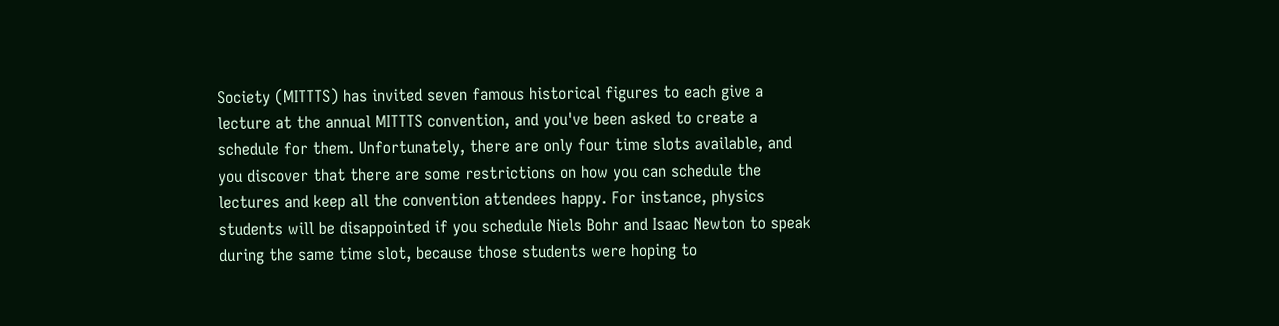Society (MITTTS) has invited seven famous historical figures to each give a lecture at the annual MITTTS convention, and you've been asked to create a schedule for them. Unfortunately, there are only four time slots available, and you discover that there are some restrictions on how you can schedule the lectures and keep all the convention attendees happy. For instance, physics students will be disappointed if you schedule Niels Bohr and Isaac Newton to speak during the same time slot, because those students were hoping to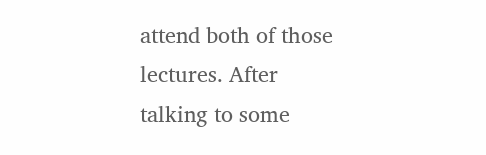attend both of those lectures. After talking to some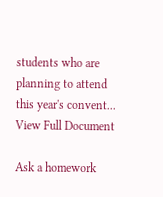students who are planning to attend this year's convent...
View Full Document

Ask a homework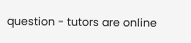question - tutors are online